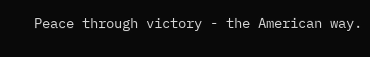Peace through victory - the American way.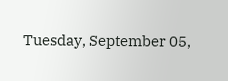Tuesday, September 05,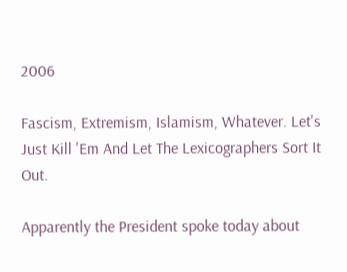2006

Fascism, Extremism, Islamism, Whatever. Let's Just Kill 'Em And Let The Lexicographers Sort It Out.

Apparently the President spoke today about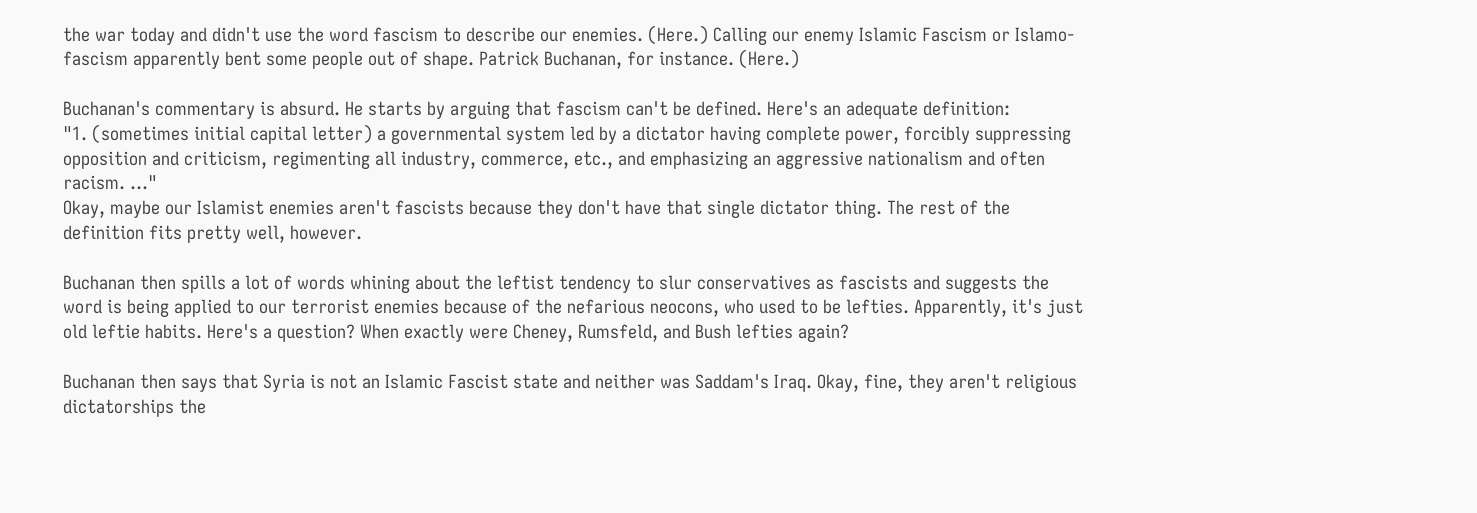the war today and didn't use the word fascism to describe our enemies. (Here.) Calling our enemy Islamic Fascism or Islamo-fascism apparently bent some people out of shape. Patrick Buchanan, for instance. (Here.)

Buchanan's commentary is absurd. He starts by arguing that fascism can't be defined. Here's an adequate definition:
"1. (sometimes initial capital letter) a governmental system led by a dictator having complete power, forcibly suppressing opposition and criticism, regimenting all industry, commerce, etc., and emphasizing an aggressive nationalism and often racism. ..."
Okay, maybe our Islamist enemies aren't fascists because they don't have that single dictator thing. The rest of the definition fits pretty well, however.

Buchanan then spills a lot of words whining about the leftist tendency to slur conservatives as fascists and suggests the word is being applied to our terrorist enemies because of the nefarious neocons, who used to be lefties. Apparently, it's just old leftie habits. Here's a question? When exactly were Cheney, Rumsfeld, and Bush lefties again?

Buchanan then says that Syria is not an Islamic Fascist state and neither was Saddam's Iraq. Okay, fine, they aren't religious dictatorships the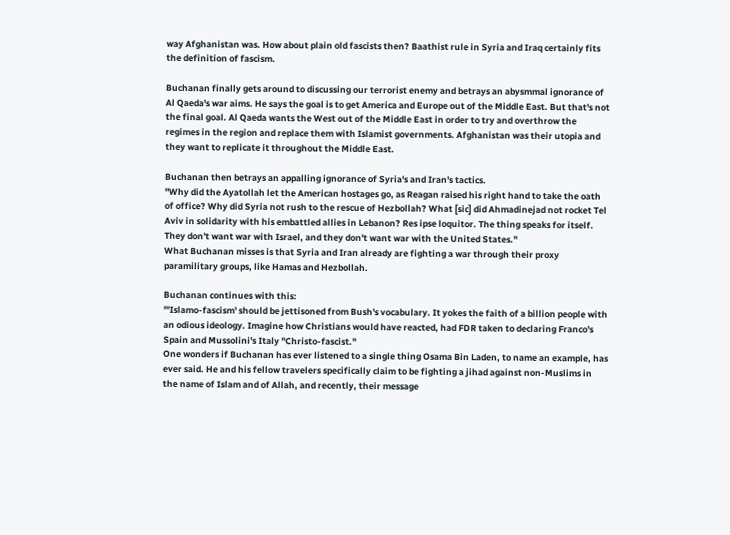way Afghanistan was. How about plain old fascists then? Baathist rule in Syria and Iraq certainly fits the definition of fascism.

Buchanan finally gets around to discussing our terrorist enemy and betrays an abysmmal ignorance of Al Qaeda's war aims. He says the goal is to get America and Europe out of the Middle East. But that's not the final goal. Al Qaeda wants the West out of the Middle East in order to try and overthrow the regimes in the region and replace them with Islamist governments. Afghanistan was their utopia and they want to replicate it throughout the Middle East.

Buchanan then betrays an appalling ignorance of Syria's and Iran's tactics.
"Why did the Ayatollah let the American hostages go, as Reagan raised his right hand to take the oath of office? Why did Syria not rush to the rescue of Hezbollah? What [sic] did Ahmadinejad not rocket Tel Aviv in solidarity with his embattled allies in Lebanon? Res ipse loquitor. The thing speaks for itself. They don't want war with Israel, and they don't want war with the United States."
What Buchanan misses is that Syria and Iran already are fighting a war through their proxy paramilitary groups, like Hamas and Hezbollah.

Buchanan continues with this:
"'Islamo-fascism' should be jettisoned from Bush's vocabulary. It yokes the faith of a billion people with an odious ideology. Imagine how Christians would have reacted, had FDR taken to declaring Franco's Spain and Mussolini's Italy "Christo-fascist."
One wonders if Buchanan has ever listened to a single thing Osama Bin Laden, to name an example, has ever said. He and his fellow travelers specifically claim to be fighting a jihad against non-Muslims in the name of Islam and of Allah, and recently, their message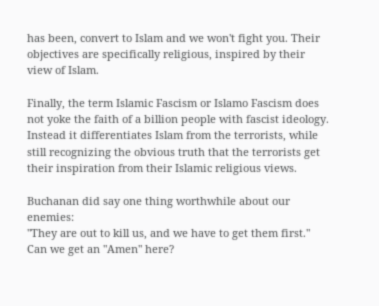has been, convert to Islam and we won't fight you. Their objectives are specifically religious, inspired by their view of Islam.

Finally, the term Islamic Fascism or Islamo Fascism does not yoke the faith of a billion people with fascist ideology. Instead it differentiates Islam from the terrorists, while still recognizing the obvious truth that the terrorists get their inspiration from their Islamic religious views.

Buchanan did say one thing worthwhile about our enemies:
"They are out to kill us, and we have to get them first."
Can we get an "Amen" here?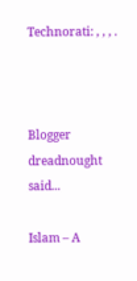Technorati: , , , .



Blogger dreadnought said...

Islam – A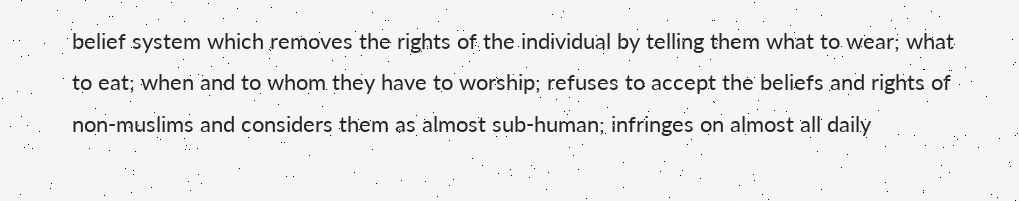belief system which removes the rights of the individual by telling them what to wear; what to eat; when and to whom they have to worship; refuses to accept the beliefs and rights of non-muslims and considers them as almost sub-human; infringes on almost all daily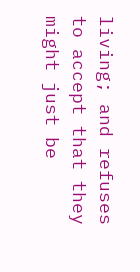living; and refuses to accept that they might just be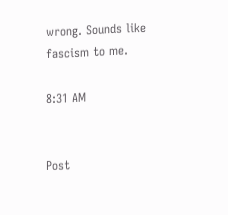wrong. Sounds like fascism to me.

8:31 AM


Post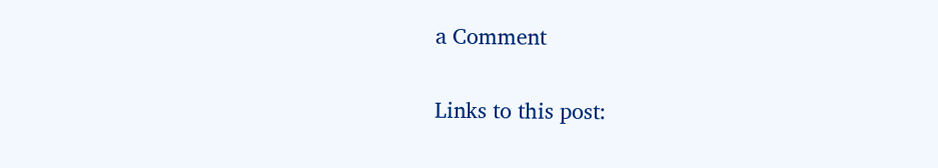a Comment

Links to this post: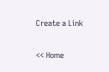Create a Link

<< Home